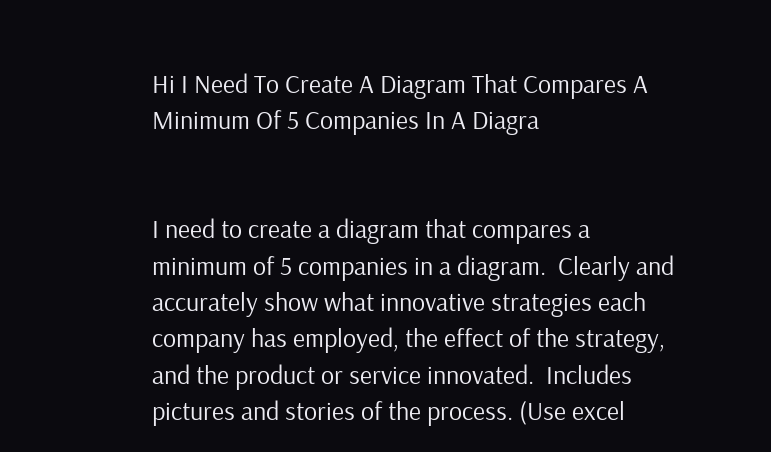Hi I Need To Create A Diagram That Compares A Minimum Of 5 Companies In A Diagra


I need to create a diagram that compares a minimum of 5 companies in a diagram.  Clearly and accurately show what innovative strategies each company has employed, the effect of the strategy, and the product or service innovated.  Includes pictures and stories of the process. (Use excel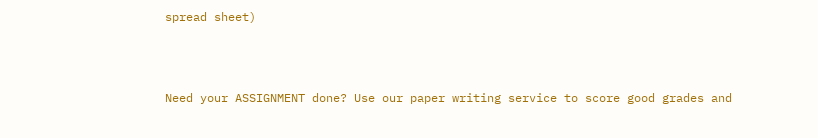spread sheet)



Need your ASSIGNMENT done? Use our paper writing service to score good grades and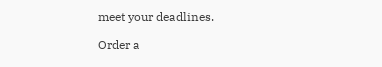meet your deadlines.

Order a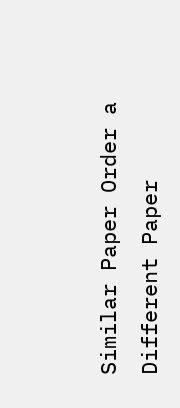Similar Paper Order a Different Paper